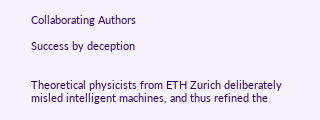Collaborating Authors

Success by deception


Theoretical physicists from ETH Zurich deliberately misled intelligent machines, and thus refined the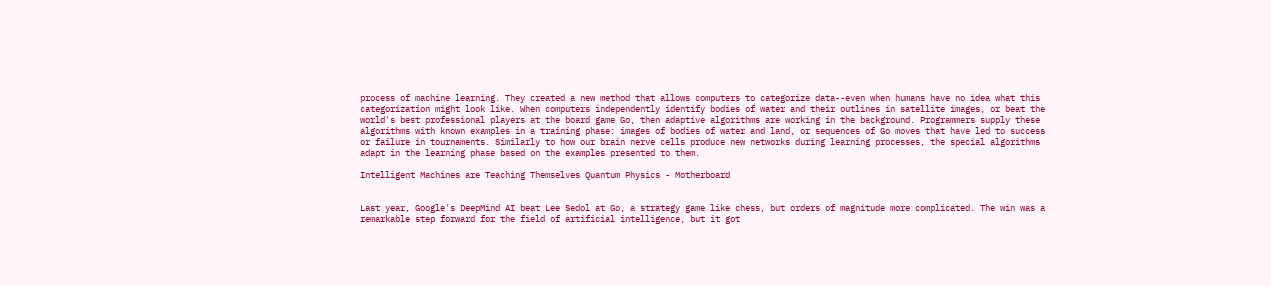process of machine learning. They created a new method that allows computers to categorize data--even when humans have no idea what this categorization might look like. When computers independently identify bodies of water and their outlines in satellite images, or beat the world's best professional players at the board game Go, then adaptive algorithms are working in the background. Programmers supply these algorithms with known examples in a training phase: images of bodies of water and land, or sequences of Go moves that have led to success or failure in tournaments. Similarly to how our brain nerve cells produce new networks during learning processes, the special algorithms adapt in the learning phase based on the examples presented to them.

Intelligent Machines are Teaching Themselves Quantum Physics - Motherboard


Last year, Google's DeepMind AI beat Lee Sedol at Go, a strategy game like chess, but orders of magnitude more complicated. The win was a remarkable step forward for the field of artificial intelligence, but it got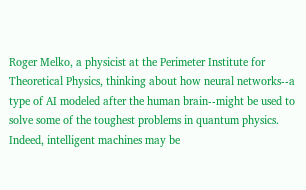Roger Melko, a physicist at the Perimeter Institute for Theoretical Physics, thinking about how neural networks--a type of AI modeled after the human brain--might be used to solve some of the toughest problems in quantum physics. Indeed, intelligent machines may be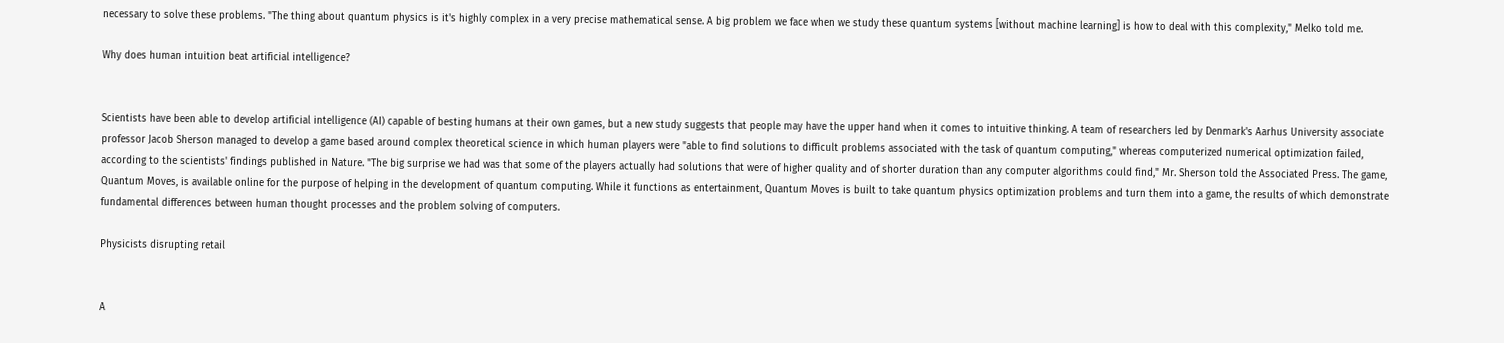necessary to solve these problems. "The thing about quantum physics is it's highly complex in a very precise mathematical sense. A big problem we face when we study these quantum systems [without machine learning] is how to deal with this complexity," Melko told me.

Why does human intuition beat artificial intelligence?


Scientists have been able to develop artificial intelligence (AI) capable of besting humans at their own games, but a new study suggests that people may have the upper hand when it comes to intuitive thinking. A team of researchers led by Denmark's Aarhus University associate professor Jacob Sherson managed to develop a game based around complex theoretical science in which human players were "able to find solutions to difficult problems associated with the task of quantum computing," whereas computerized numerical optimization failed, according to the scientists' findings published in Nature. "The big surprise we had was that some of the players actually had solutions that were of higher quality and of shorter duration than any computer algorithms could find," Mr. Sherson told the Associated Press. The game, Quantum Moves, is available online for the purpose of helping in the development of quantum computing. While it functions as entertainment, Quantum Moves is built to take quantum physics optimization problems and turn them into a game, the results of which demonstrate fundamental differences between human thought processes and the problem solving of computers.

Physicists disrupting retail


A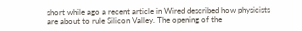short while ago a recent article in Wired described how physicists are about to rule Silicon Valley. The opening of the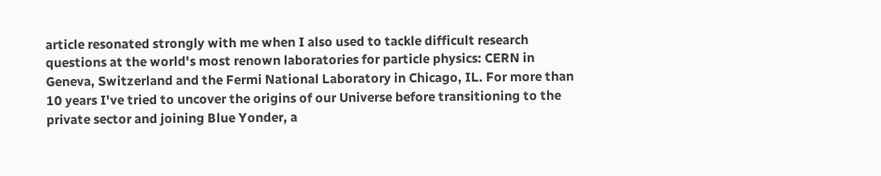article resonated strongly with me when I also used to tackle difficult research questions at the world's most renown laboratories for particle physics: CERN in Geneva, Switzerland and the Fermi National Laboratory in Chicago, IL. For more than 10 years I've tried to uncover the origins of our Universe before transitioning to the private sector and joining Blue Yonder, a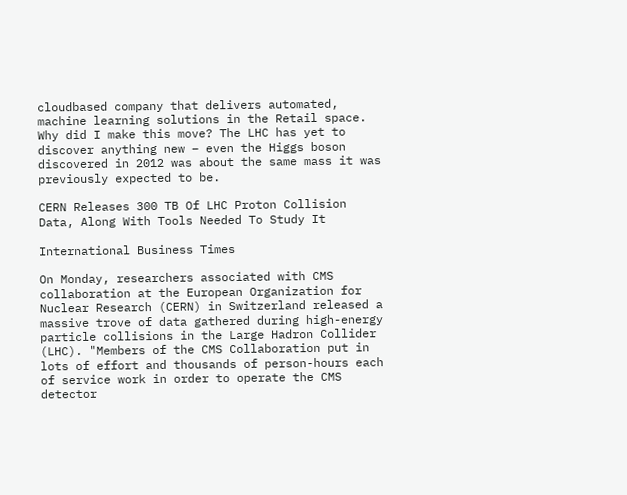cloudbased company that delivers automated, machine learning solutions in the Retail space. Why did I make this move? The LHC has yet to discover anything new – even the Higgs boson discovered in 2012 was about the same mass it was previously expected to be.

CERN Releases 300 TB Of LHC Proton Collision Data, Along With Tools Needed To Study It

International Business Times

On Monday, researchers associated with CMS collaboration at the European Organization for Nuclear Research (CERN) in Switzerland released a massive trove of data gathered during high-energy particle collisions in the Large Hadron Collider (LHC). "Members of the CMS Collaboration put in lots of effort and thousands of person-hours each of service work in order to operate the CMS detector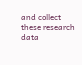and collect these research data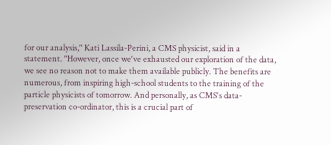for our analysis," Kati Lassila-Perini, a CMS physicist, said in a statement. "However, once we've exhausted our exploration of the data, we see no reason not to make them available publicly. The benefits are numerous, from inspiring high-school students to the training of the particle physicists of tomorrow. And personally, as CMS's data-preservation co-ordinator, this is a crucial part of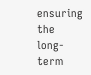ensuring the long-term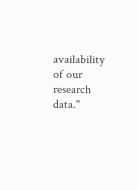availability of our research data."